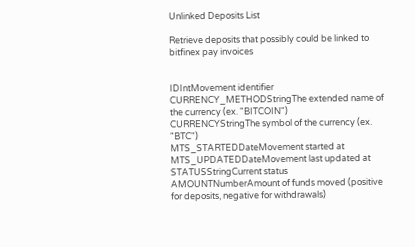Unlinked Deposits List

Retrieve deposits that possibly could be linked to bitfinex pay invoices


IDIntMovement identifier
CURRENCY_METHODStringThe extended name of the currency (ex. "BITCOIN")
CURRENCYStringThe symbol of the currency (ex. "BTC")
MTS_STARTEDDateMovement started at
MTS_UPDATEDDateMovement last updated at
STATUSStringCurrent status
AMOUNTNumberAmount of funds moved (positive for deposits, negative for withdrawals)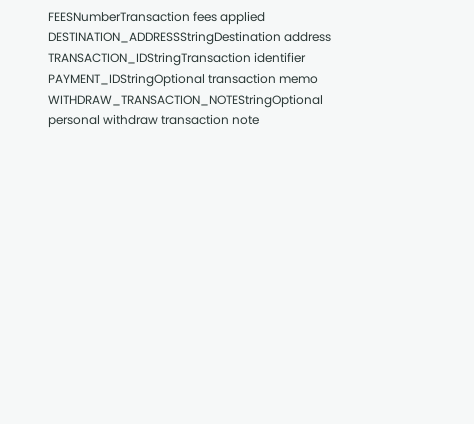FEESNumberTransaction fees applied
DESTINATION_ADDRESSStringDestination address
TRANSACTION_IDStringTransaction identifier
PAYMENT_IDStringOptional transaction memo
WITHDRAW_TRANSACTION_NOTEStringOptional personal withdraw transaction note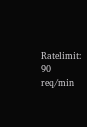Ratelimit: 90 req/min